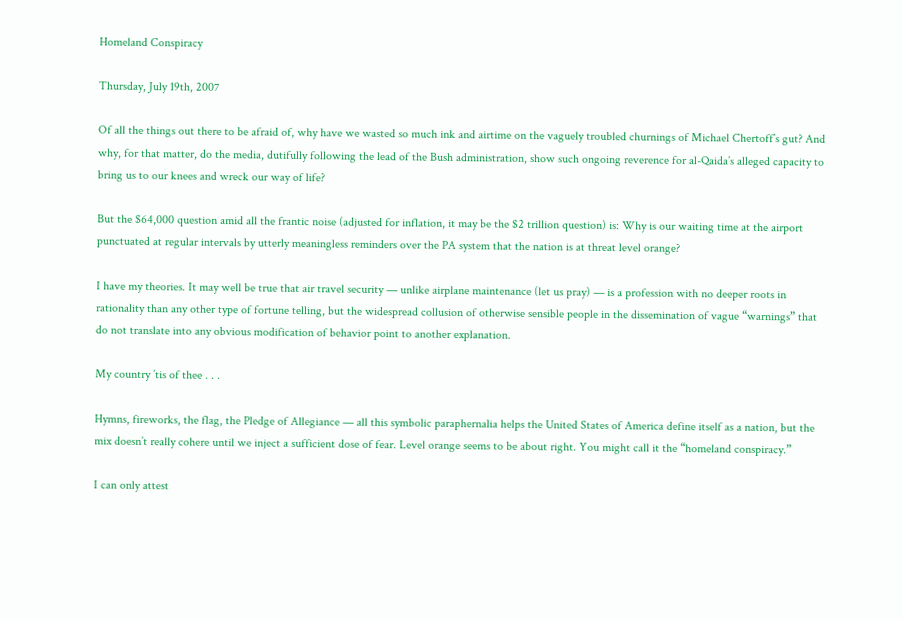Homeland Conspiracy

Thursday, July 19th, 2007

Of all the things out there to be afraid of, why have we wasted so much ink and airtime on the vaguely troubled churnings of Michael Chertoff’s gut? And why, for that matter, do the media, dutifully following the lead of the Bush administration, show such ongoing reverence for al-Qaida’s alleged capacity to bring us to our knees and wreck our way of life?

But the $64,000 question amid all the frantic noise (adjusted for inflation, it may be the $2 trillion question) is: Why is our waiting time at the airport punctuated at regular intervals by utterly meaningless reminders over the PA system that the nation is at threat level orange?

I have my theories. It may well be true that air travel security — unlike airplane maintenance (let us pray) — is a profession with no deeper roots in rationality than any other type of fortune telling, but the widespread collusion of otherwise sensible people in the dissemination of vague “warnings” that do not translate into any obvious modification of behavior point to another explanation.

My country ’tis of thee . . .

Hymns, fireworks, the flag, the Pledge of Allegiance — all this symbolic paraphernalia helps the United States of America define itself as a nation, but the mix doesn’t really cohere until we inject a sufficient dose of fear. Level orange seems to be about right. You might call it the “homeland conspiracy.”

I can only attest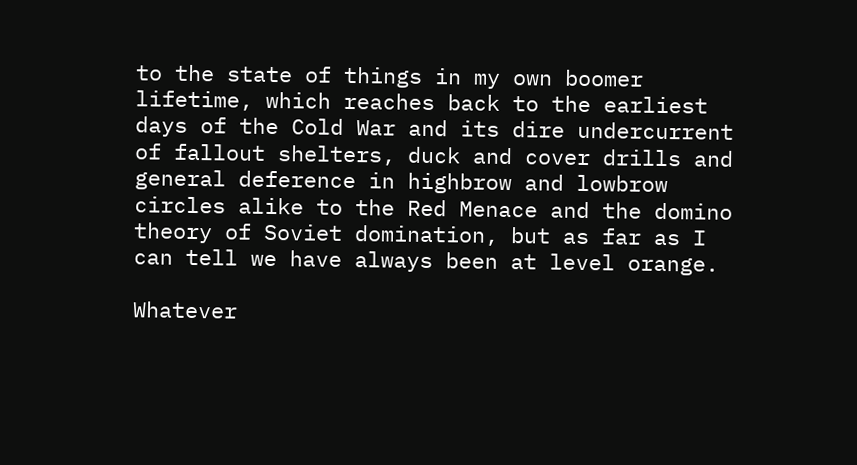to the state of things in my own boomer lifetime, which reaches back to the earliest days of the Cold War and its dire undercurrent of fallout shelters, duck and cover drills and general deference in highbrow and lowbrow circles alike to the Red Menace and the domino theory of Soviet domination, but as far as I can tell we have always been at level orange.

Whatever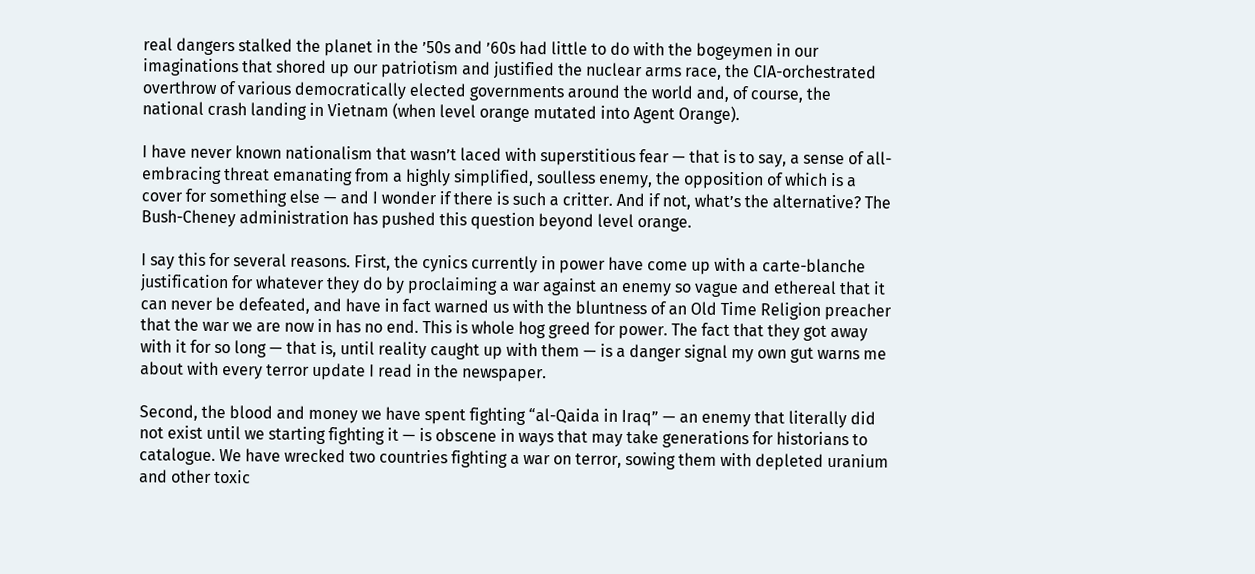real dangers stalked the planet in the ’50s and ’60s had little to do with the bogeymen in our imaginations that shored up our patriotism and justified the nuclear arms race, the CIA-orchestrated overthrow of various democratically elected governments around the world and, of course, the national crash landing in Vietnam (when level orange mutated into Agent Orange).

I have never known nationalism that wasn’t laced with superstitious fear — that is to say, a sense of all-embracing threat emanating from a highly simplified, soulless enemy, the opposition of which is a cover for something else — and I wonder if there is such a critter. And if not, what’s the alternative? The Bush-Cheney administration has pushed this question beyond level orange.

I say this for several reasons. First, the cynics currently in power have come up with a carte-blanche justification for whatever they do by proclaiming a war against an enemy so vague and ethereal that it can never be defeated, and have in fact warned us with the bluntness of an Old Time Religion preacher that the war we are now in has no end. This is whole hog greed for power. The fact that they got away with it for so long — that is, until reality caught up with them — is a danger signal my own gut warns me about with every terror update I read in the newspaper.

Second, the blood and money we have spent fighting “al-Qaida in Iraq” — an enemy that literally did not exist until we starting fighting it — is obscene in ways that may take generations for historians to catalogue. We have wrecked two countries fighting a war on terror, sowing them with depleted uranium and other toxic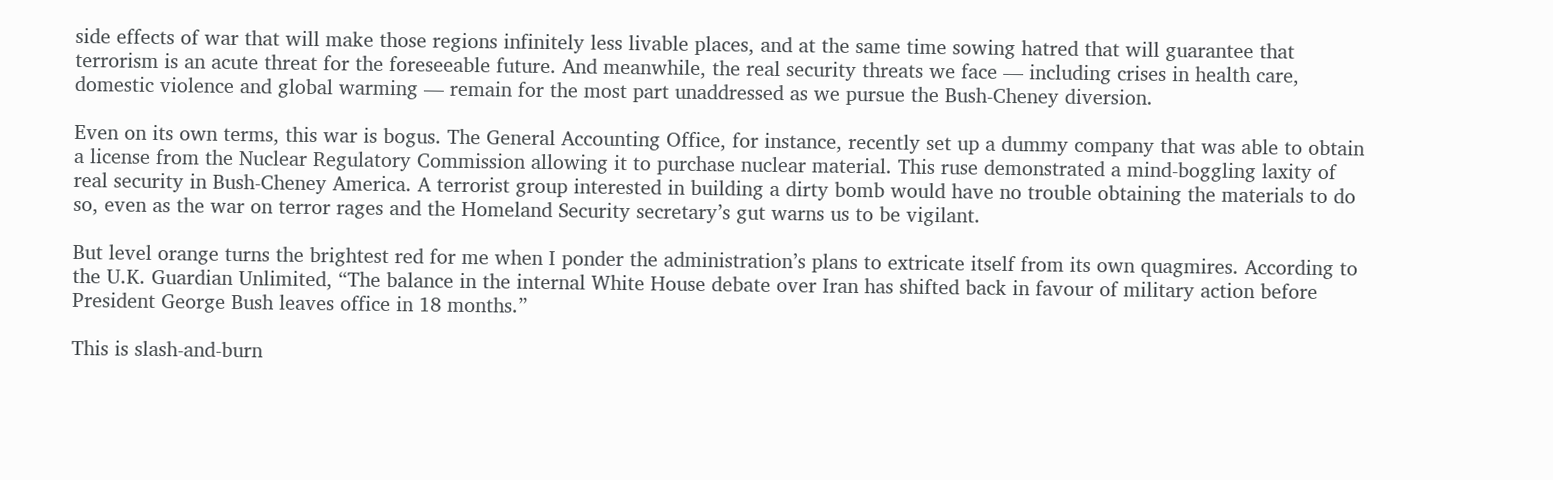side effects of war that will make those regions infinitely less livable places, and at the same time sowing hatred that will guarantee that terrorism is an acute threat for the foreseeable future. And meanwhile, the real security threats we face — including crises in health care, domestic violence and global warming — remain for the most part unaddressed as we pursue the Bush-Cheney diversion.

Even on its own terms, this war is bogus. The General Accounting Office, for instance, recently set up a dummy company that was able to obtain a license from the Nuclear Regulatory Commission allowing it to purchase nuclear material. This ruse demonstrated a mind-boggling laxity of real security in Bush-Cheney America. A terrorist group interested in building a dirty bomb would have no trouble obtaining the materials to do so, even as the war on terror rages and the Homeland Security secretary’s gut warns us to be vigilant.

But level orange turns the brightest red for me when I ponder the administration’s plans to extricate itself from its own quagmires. According to the U.K. Guardian Unlimited, “The balance in the internal White House debate over Iran has shifted back in favour of military action before President George Bush leaves office in 18 months.”

This is slash-and-burn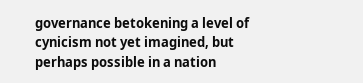governance betokening a level of cynicism not yet imagined, but perhaps possible in a nation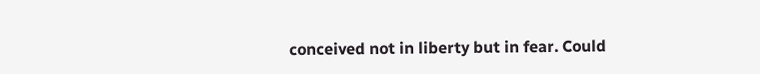conceived not in liberty but in fear. Could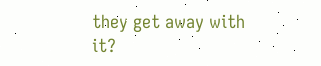they get away with it?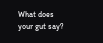What does your gut say?